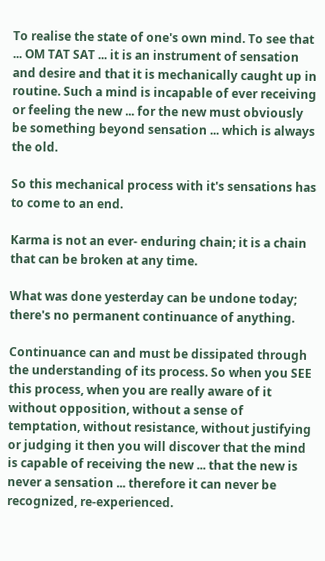To realise the state of one's own mind. To see that ... OM TAT SAT ... it is an instrument of sensation and desire and that it is mechanically caught up in routine. Such a mind is incapable of ever receiving or feeling the new ... for the new must obviously be something beyond sensation ... which is always the old.

So this mechanical process with it's sensations has to come to an end.

Karma is not an ever- enduring chain; it is a chain that can be broken at any time.

What was done yesterday can be undone today; there's no permanent continuance of anything.

Continuance can and must be dissipated through the understanding of its process. So when you SEE this process, when you are really aware of it without opposition, without a sense of temptation, without resistance, without justifying or judging it then you will discover that the mind is capable of receiving the new ... that the new is never a sensation ... therefore it can never be recognized, re-experienced.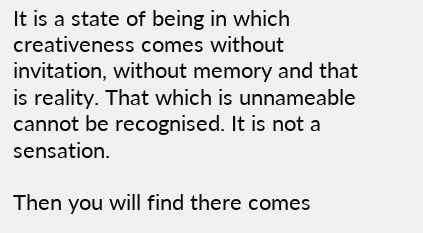It is a state of being in which creativeness comes without invitation, without memory and that is reality. That which is unnameable cannot be recognised. It is not a sensation.

Then you will find there comes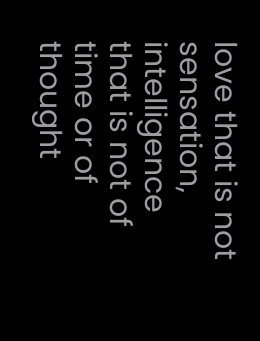love that is not sensation, intelligence that is not of time or of thought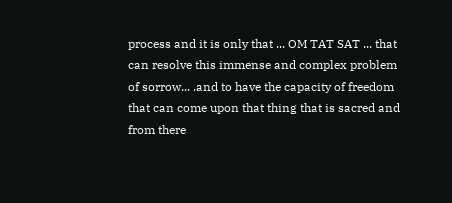process and it is only that ... OM TAT SAT ... that can resolve this immense and complex problem of sorrow... .and to have the capacity of freedom that can come upon that thing that is sacred and from there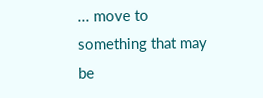... move to something that may be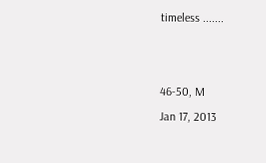timeless .......


46-50, M
Jan 17, 2013